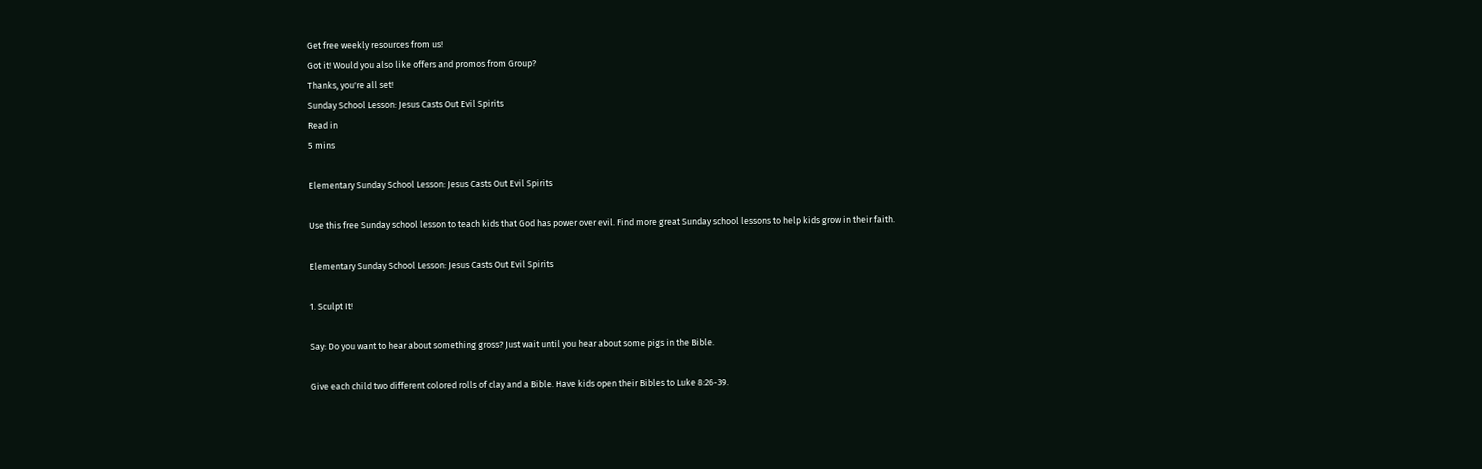Get free weekly resources from us!
Got it! Would you also like offers and promos from Group?
Thanks, you're all set!
Sunday School Lesson: Jesus Casts Out Evil Spirits
Read in
5 mins

Elementary Sunday School Lesson: Jesus Casts Out Evil Spirits

Use this free Sunday school lesson to teach kids that God has power over evil. Find more great Sunday school lessons to help kids grow in their faith.

Elementary Sunday School Lesson: Jesus Casts Out Evil Spirits

1. Sculpt It!

Say: Do you want to hear about something gross? Just wait until you hear about some pigs in the Bible.

Give each child two different colored rolls of clay and a Bible. Have kids open their Bibles to Luke 8:26-39.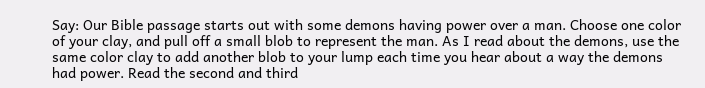Say: Our Bible passage starts out with some demons having power over a man. Choose one color of your clay, and pull off a small blob to represent the man. As I read about the demons, use the same color clay to add another blob to your lump each time you hear about a way the demons had power. Read the second and third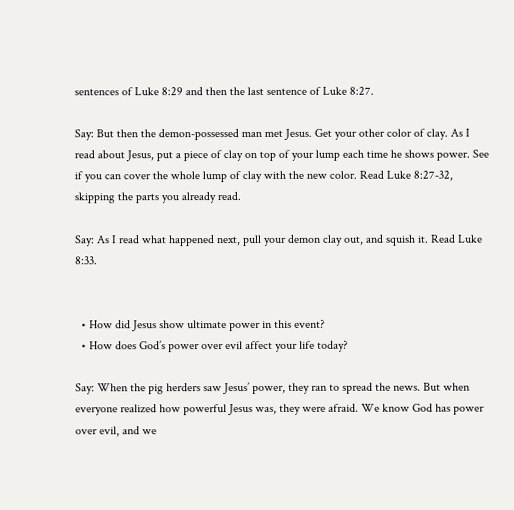sentences of Luke 8:29 and then the last sentence of Luke 8:27.

Say: But then the demon-possessed man met Jesus. Get your other color of clay. As I read about Jesus, put a piece of clay on top of your lump each time he shows power. See if you can cover the whole lump of clay with the new color. Read Luke 8:27-32, skipping the parts you already read.

Say: As I read what happened next, pull your demon clay out, and squish it. Read Luke 8:33.


  • How did Jesus show ultimate power in this event?
  • How does God’s power over evil affect your life today?

Say: When the pig herders saw Jesus’ power, they ran to spread the news. But when everyone realized how powerful Jesus was, they were afraid. We know God has power over evil, and we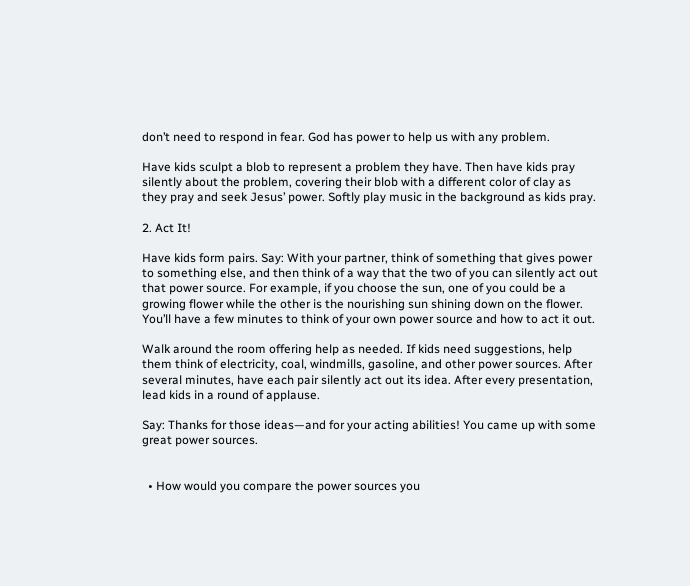don’t need to respond in fear. God has power to help us with any problem.

Have kids sculpt a blob to represent a problem they have. Then have kids pray silently about the problem, covering their blob with a different color of clay as they pray and seek Jesus’ power. Softly play music in the background as kids pray.

2. Act It!

Have kids form pairs. Say: With your partner, think of something that gives power to something else, and then think of a way that the two of you can silently act out that power source. For example, if you choose the sun, one of you could be a growing flower while the other is the nourishing sun shining down on the flower. You’ll have a few minutes to think of your own power source and how to act it out.

Walk around the room offering help as needed. If kids need suggestions, help them think of electricity, coal, windmills, gasoline, and other power sources. After several minutes, have each pair silently act out its idea. After every presentation, lead kids in a round of applause.

Say: Thanks for those ideas—and for your acting abilities! You came up with some great power sources.


  • How would you compare the power sources you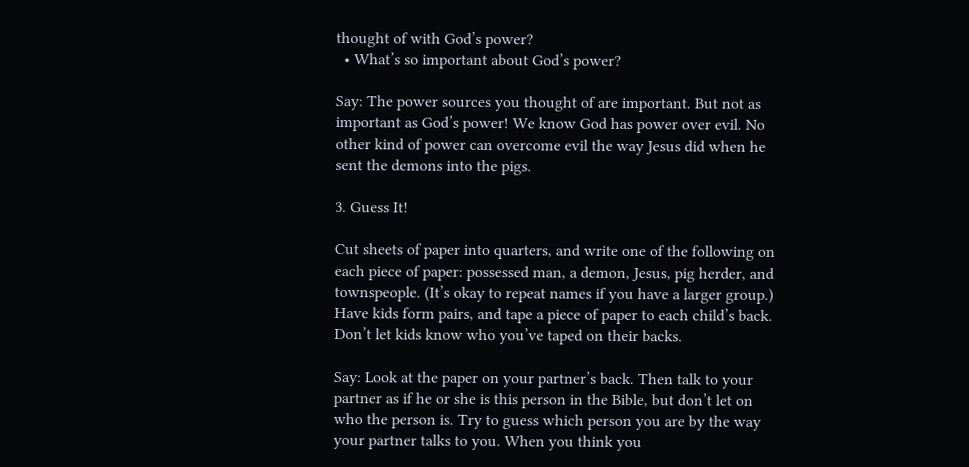thought of with God’s power?
  • What’s so important about God’s power?

Say: The power sources you thought of are important. But not as important as God’s power! We know God has power over evil. No other kind of power can overcome evil the way Jesus did when he sent the demons into the pigs.

3. Guess It!

Cut sheets of paper into quarters, and write one of the following on each piece of paper: possessed man, a demon, Jesus, pig herder, and townspeople. (It’s okay to repeat names if you have a larger group.) Have kids form pairs, and tape a piece of paper to each child’s back. Don’t let kids know who you’ve taped on their backs.

Say: Look at the paper on your partner’s back. Then talk to your partner as if he or she is this person in the Bible, but don’t let on who the person is. Try to guess which person you are by the way your partner talks to you. When you think you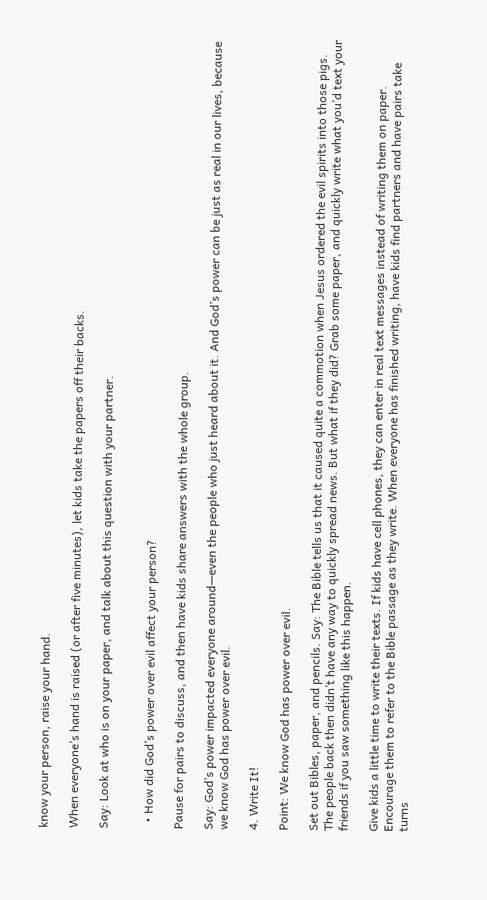know your person, raise your hand.

When everyone’s hand is raised (or after five minutes), let kids take the papers off their backs.

Say: Look at who is on your paper, and talk about this question with your partner.


  • How did God’s power over evil affect your person?

Pause for pairs to discuss, and then have kids share answers with the whole group.

Say: God’s power impacted everyone around—even the people who just heard about it. And God’s power can be just as real in our lives, because we know God has power over evil.

4. Write It!

Point: We know God has power over evil.

Set out Bibles, paper, and pencils. Say: The Bible tells us that it caused quite a commotion when Jesus ordered the evil spirits into those pigs. The people back then didn’t have any way to quickly spread news. But what if they did? Grab some paper, and quickly write what you’d text your friends if you saw something like this happen.

Give kids a little time to write their texts. If kids have cell phones, they can enter in real text messages instead of writing them on paper. Encourage them to refer to the Bible passage as they write. When everyone has finished writing, have kids find partners and have pairs take turns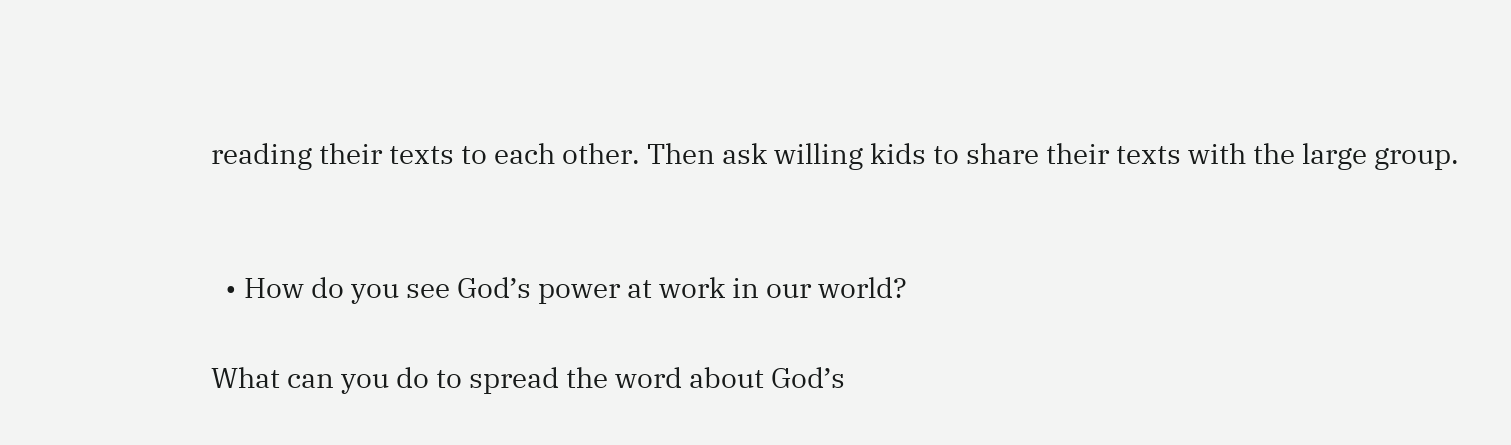reading their texts to each other. Then ask willing kids to share their texts with the large group.


  • How do you see God’s power at work in our world?

What can you do to spread the word about God’s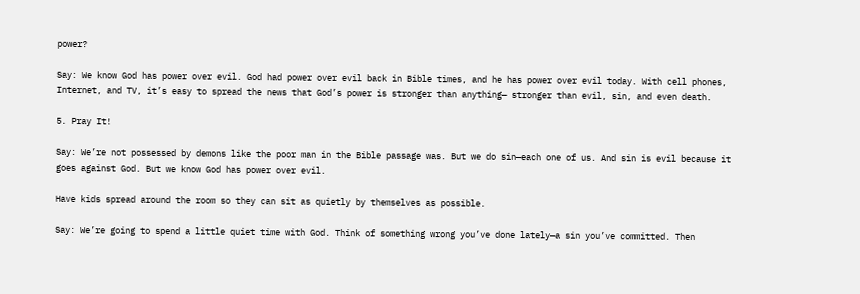power?

Say: We know God has power over evil. God had power over evil back in Bible times, and he has power over evil today. With cell phones, Internet, and TV, it’s easy to spread the news that God’s power is stronger than anything— stronger than evil, sin, and even death.

5. Pray It!

Say: We’re not possessed by demons like the poor man in the Bible passage was. But we do sin—each one of us. And sin is evil because it goes against God. But we know God has power over evil.

Have kids spread around the room so they can sit as quietly by themselves as possible.

Say: We’re going to spend a little quiet time with God. Think of something wrong you’ve done lately—a sin you’ve committed. Then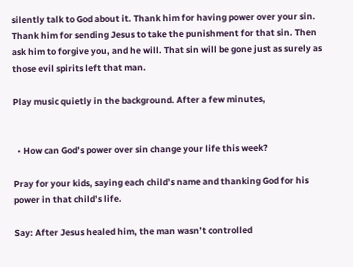silently talk to God about it. Thank him for having power over your sin. Thank him for sending Jesus to take the punishment for that sin. Then ask him to forgive you, and he will. That sin will be gone just as surely as those evil spirits left that man.

Play music quietly in the background. After a few minutes,


  • How can God’s power over sin change your life this week?

Pray for your kids, saying each child’s name and thanking God for his power in that child’s life.

Say: After Jesus healed him, the man wasn’t controlled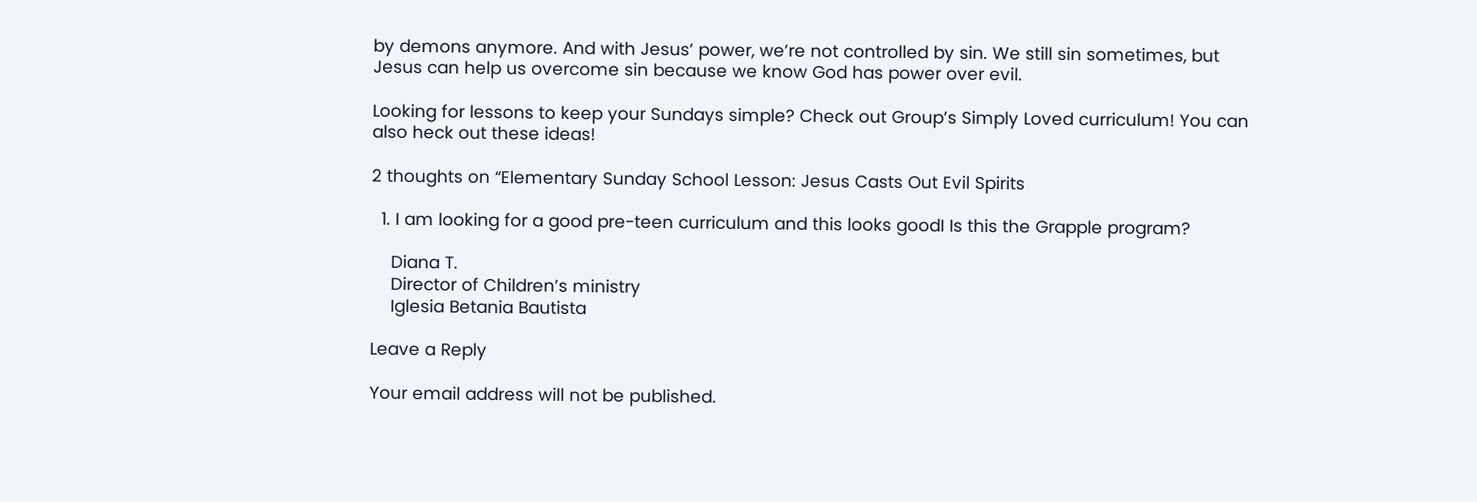by demons anymore. And with Jesus’ power, we’re not controlled by sin. We still sin sometimes, but Jesus can help us overcome sin because we know God has power over evil.

Looking for lessons to keep your Sundays simple? Check out Group’s Simply Loved curriculum! You can also heck out these ideas!

2 thoughts on “Elementary Sunday School Lesson: Jesus Casts Out Evil Spirits

  1. I am looking for a good pre-teen curriculum and this looks goodI Is this the Grapple program?

    Diana T.
    Director of Children’s ministry
    Iglesia Betania Bautista

Leave a Reply

Your email address will not be published.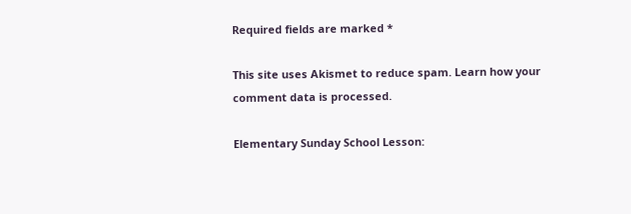Required fields are marked *

This site uses Akismet to reduce spam. Learn how your comment data is processed.

Elementary Sunday School Lesson: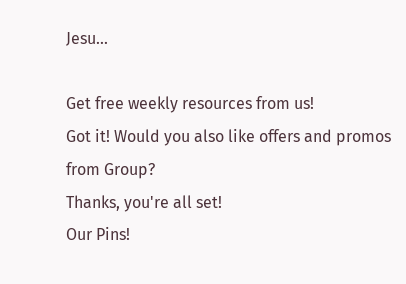Jesu...

Get free weekly resources from us!
Got it! Would you also like offers and promos from Group?
Thanks, you're all set!
Our Pins!